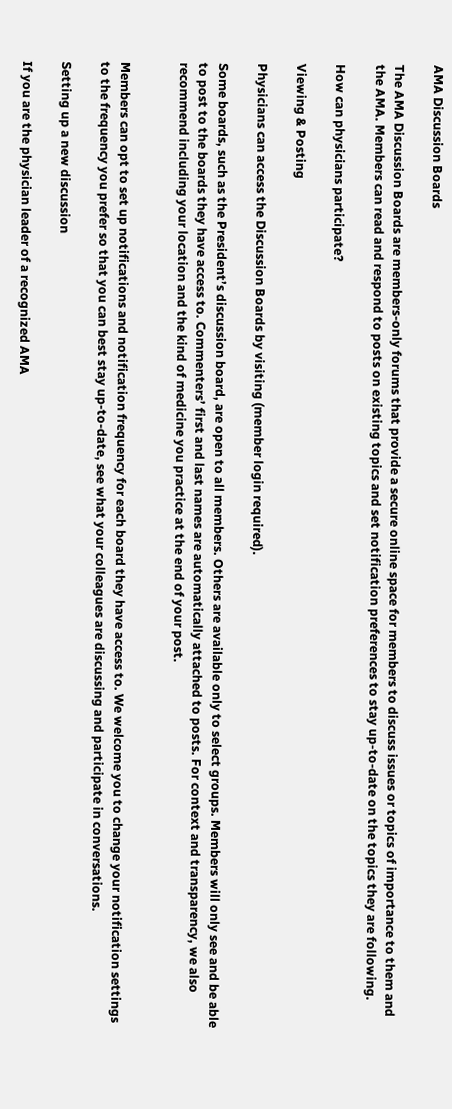AMA Discussion Boards

The AMA Discussion Boards are members-only forums that provide a secure online space for members to discuss issues or topics of importance to them and the AMA. Members can read and respond to posts on existing topics and set notification preferences to stay up-to-date on the topics they are following.

How can physicians participate?

Viewing & Posting

Physicians can access the Discussion Boards by visiting (member login required).

Some boards, such as the President’s discussion board, are open to all members. Others are available only to select groups. Members will only see and be able to post to the boards they have access to. Commenters’ first and last names are automatically attached to posts. For context and transparency, we also recommend including your location and the kind of medicine you practice at the end of your post.


Members can opt to set up notifications and notification frequency for each board they have access to. We welcome you to change your notification settings to the frequency you prefer so that you can best stay up-to-date, see what your colleagues are discussing and participate in conversations.

Setting up a new discussion

If you are the physician leader of a recognized AMA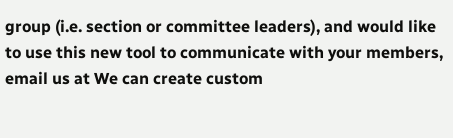group (i.e. section or committee leaders), and would like to use this new tool to communicate with your members, email us at We can create custom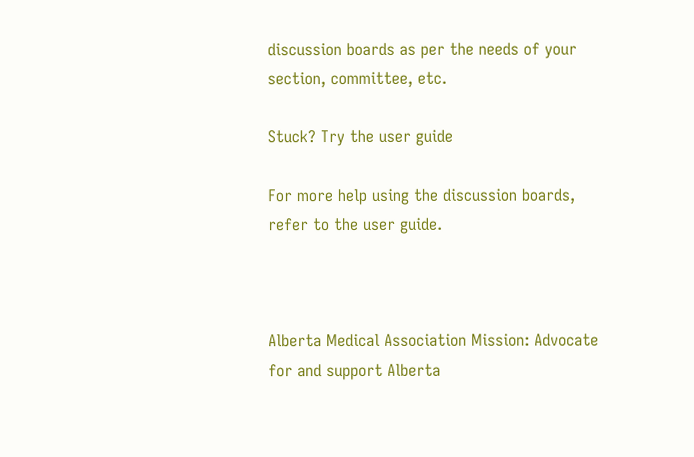discussion boards as per the needs of your section, committee, etc.

Stuck? Try the user guide

For more help using the discussion boards, refer to the user guide.



Alberta Medical Association Mission: Advocate for and support Alberta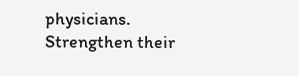physicians. Strengthen their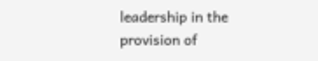leadership in the provision of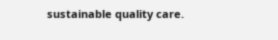sustainable quality care.